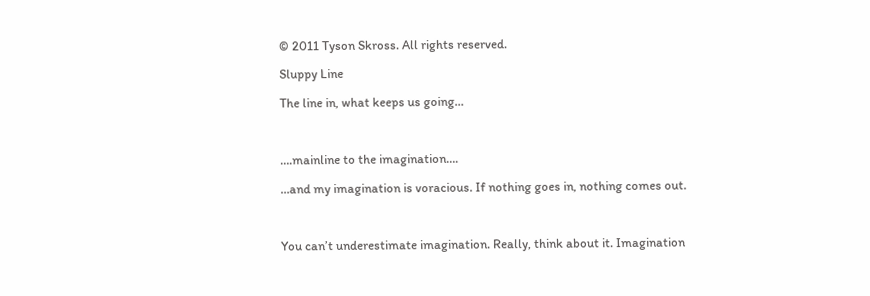© 2011 Tyson Skross. All rights reserved.

Sluppy Line

The line in, what keeps us going…



….mainline to the imagination….

…and my imagination is voracious. If nothing goes in, nothing comes out.



You can’t underestimate imagination. Really, think about it. Imagination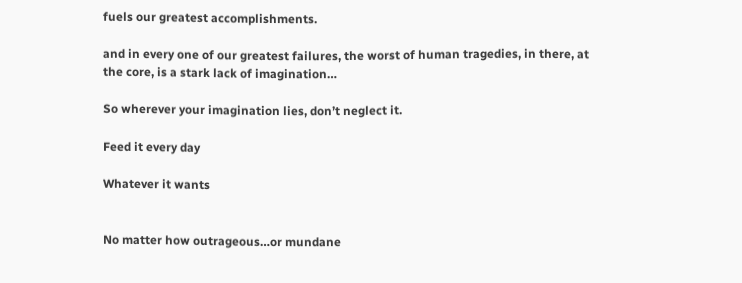fuels our greatest accomplishments.

and in every one of our greatest failures, the worst of human tragedies, in there, at the core, is a stark lack of imagination…

So wherever your imagination lies, don’t neglect it.

Feed it every day

Whatever it wants


No matter how outrageous…or mundane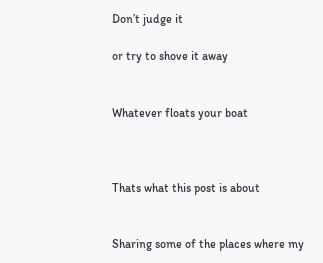Don’t judge it

or try to shove it away


Whatever floats your boat



Thats what this post is about


Sharing some of the places where my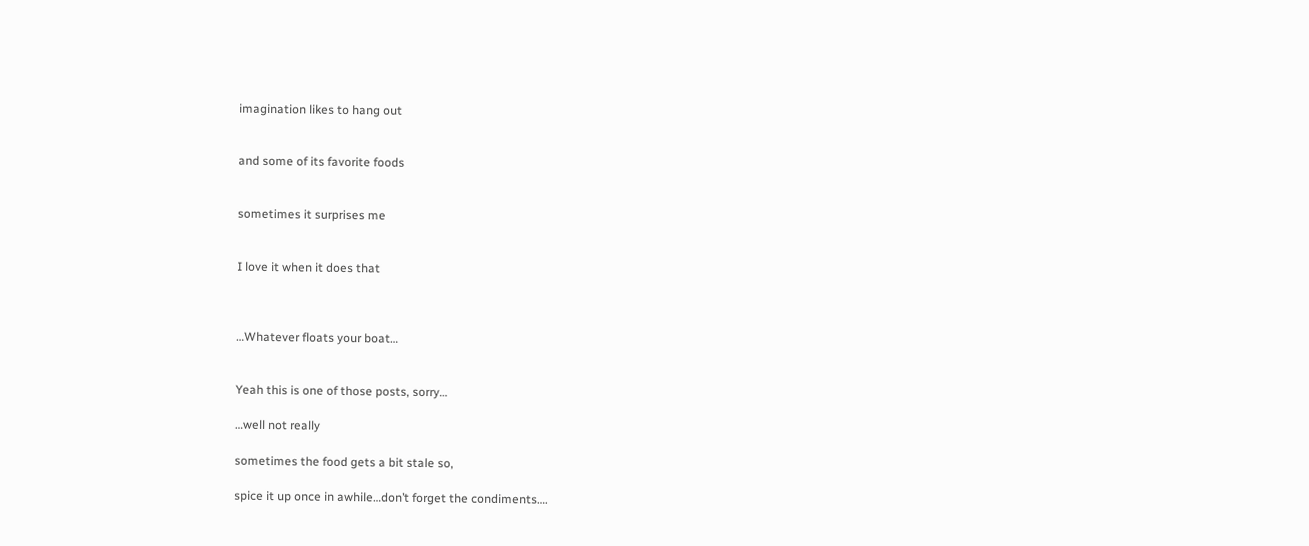imagination likes to hang out


and some of its favorite foods


sometimes it surprises me


I love it when it does that



…Whatever floats your boat…


Yeah this is one of those posts, sorry…

…well not really

sometimes the food gets a bit stale so,

spice it up once in awhile…don’t forget the condiments….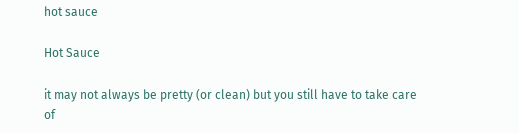hot sauce

Hot Sauce

it may not always be pretty (or clean) but you still have to take care of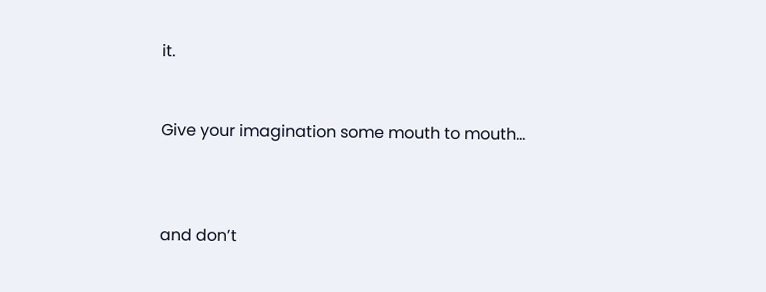it.


Give your imagination some mouth to mouth…



and don’t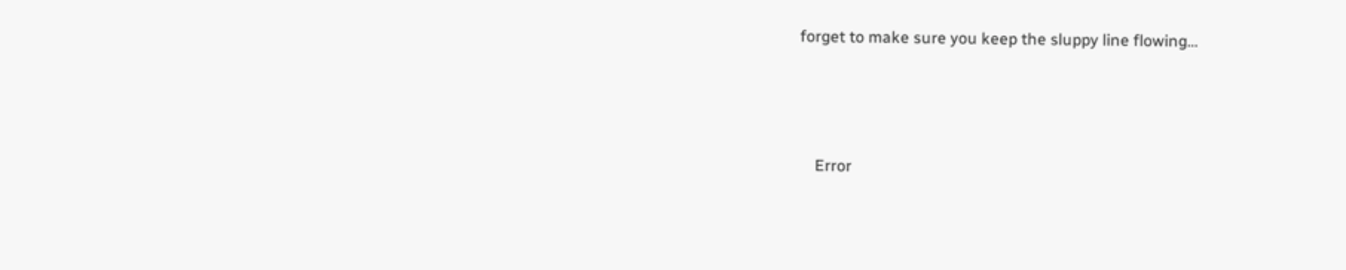forget to make sure you keep the sluppy line flowing…



    Error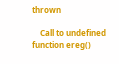thrown

    Call to undefined function ereg()